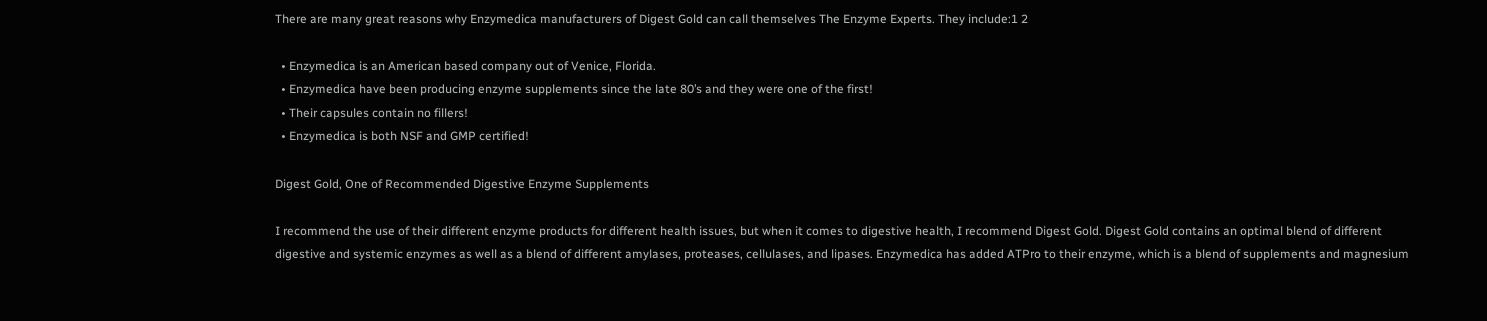There are many great reasons why Enzymedica manufacturers of Digest Gold can call themselves The Enzyme Experts. They include:1 2

  • Enzymedica is an American based company out of Venice, Florida.
  • Enzymedica have been producing enzyme supplements since the late 80’s and they were one of the first!
  • Their capsules contain no fillers!
  • Enzymedica is both NSF and GMP certified!

Digest Gold, One of Recommended Digestive Enzyme Supplements

I recommend the use of their different enzyme products for different health issues, but when it comes to digestive health, I recommend Digest Gold. Digest Gold contains an optimal blend of different digestive and systemic enzymes as well as a blend of different amylases, proteases, cellulases, and lipases. Enzymedica has added ATPro to their enzyme, which is a blend of supplements and magnesium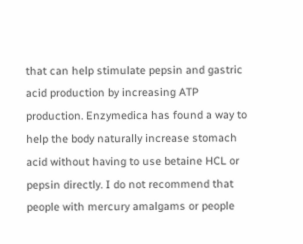that can help stimulate pepsin and gastric acid production by increasing ATP production. Enzymedica has found a way to help the body naturally increase stomach acid without having to use betaine HCL or pepsin directly. I do not recommend that people with mercury amalgams or people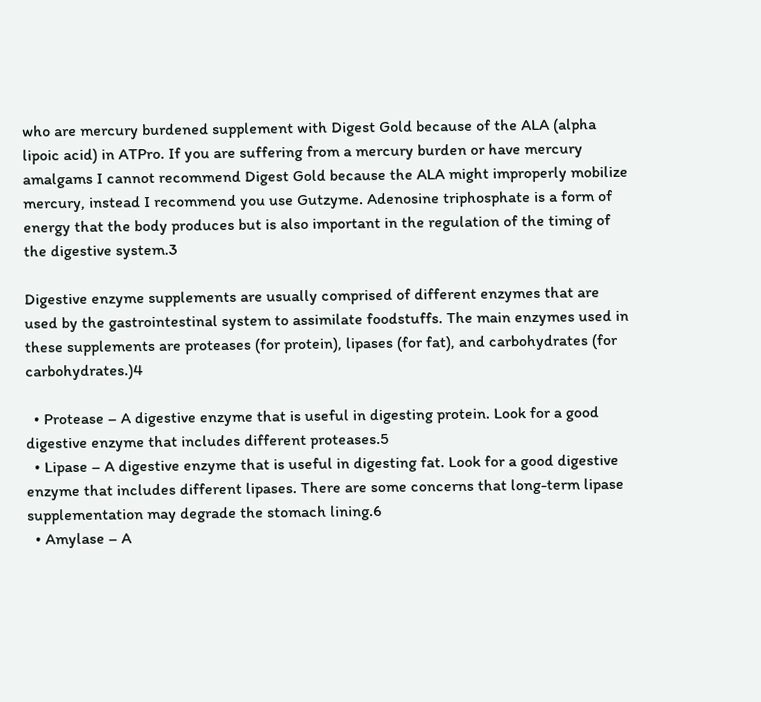who are mercury burdened supplement with Digest Gold because of the ALA (alpha lipoic acid) in ATPro. If you are suffering from a mercury burden or have mercury amalgams I cannot recommend Digest Gold because the ALA might improperly mobilize mercury, instead I recommend you use Gutzyme. Adenosine triphosphate is a form of energy that the body produces but is also important in the regulation of the timing of the digestive system.3

Digestive enzyme supplements are usually comprised of different enzymes that are used by the gastrointestinal system to assimilate foodstuffs. The main enzymes used in these supplements are proteases (for protein), lipases (for fat), and carbohydrates (for carbohydrates.)4

  • Protease – A digestive enzyme that is useful in digesting protein. Look for a good digestive enzyme that includes different proteases.5
  • Lipase – A digestive enzyme that is useful in digesting fat. Look for a good digestive enzyme that includes different lipases. There are some concerns that long-term lipase supplementation may degrade the stomach lining.6
  • Amylase – A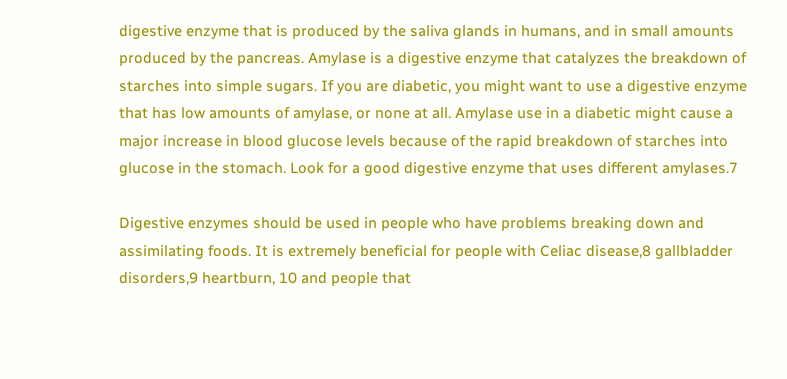digestive enzyme that is produced by the saliva glands in humans, and in small amounts produced by the pancreas. Amylase is a digestive enzyme that catalyzes the breakdown of starches into simple sugars. If you are diabetic, you might want to use a digestive enzyme that has low amounts of amylase, or none at all. Amylase use in a diabetic might cause a major increase in blood glucose levels because of the rapid breakdown of starches into glucose in the stomach. Look for a good digestive enzyme that uses different amylases.7

Digestive enzymes should be used in people who have problems breaking down and assimilating foods. It is extremely beneficial for people with Celiac disease,8 gallbladder disorders,9 heartburn, 10 and people that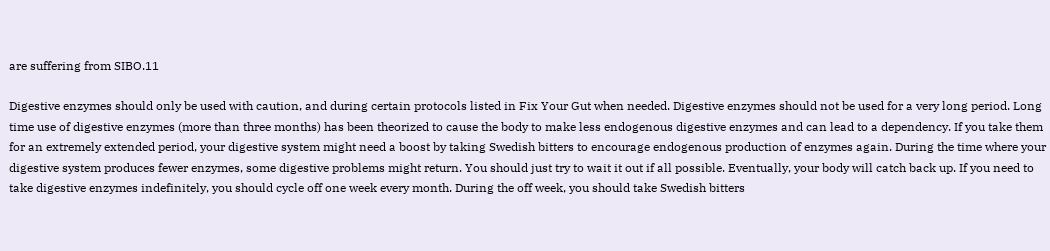are suffering from SIBO.11

Digestive enzymes should only be used with caution, and during certain protocols listed in Fix Your Gut when needed. Digestive enzymes should not be used for a very long period. Long time use of digestive enzymes (more than three months) has been theorized to cause the body to make less endogenous digestive enzymes and can lead to a dependency. If you take them for an extremely extended period, your digestive system might need a boost by taking Swedish bitters to encourage endogenous production of enzymes again. During the time where your digestive system produces fewer enzymes, some digestive problems might return. You should just try to wait it out if all possible. Eventually, your body will catch back up. If you need to take digestive enzymes indefinitely, you should cycle off one week every month. During the off week, you should take Swedish bitters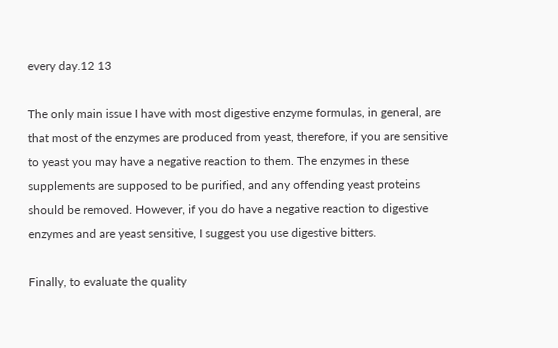every day.12 13

The only main issue I have with most digestive enzyme formulas, in general, are that most of the enzymes are produced from yeast, therefore, if you are sensitive to yeast you may have a negative reaction to them. The enzymes in these supplements are supposed to be purified, and any offending yeast proteins should be removed. However, if you do have a negative reaction to digestive enzymes and are yeast sensitive, I suggest you use digestive bitters.

Finally, to evaluate the quality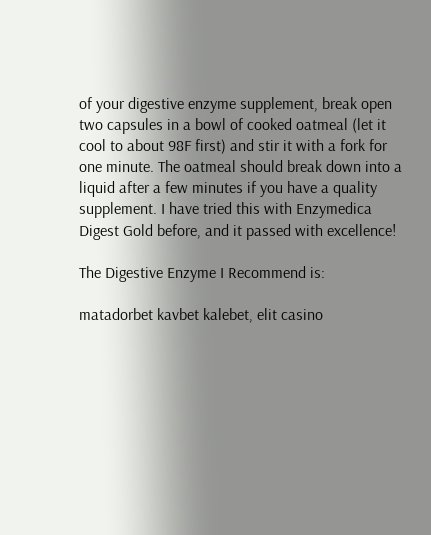of your digestive enzyme supplement, break open two capsules in a bowl of cooked oatmeal (let it cool to about 98F first) and stir it with a fork for one minute. The oatmeal should break down into a liquid after a few minutes if you have a quality supplement. I have tried this with Enzymedica Digest Gold before, and it passed with excellence!

The Digestive Enzyme I Recommend is:

matadorbet kavbet kalebet, elit casino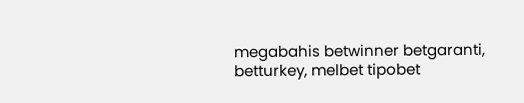megabahis betwinner betgaranti, betturkey, melbet tipobet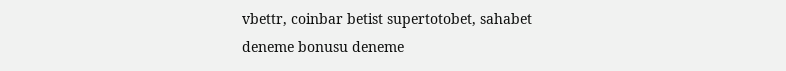vbettr, coinbar betist supertotobet, sahabet
deneme bonusu deneme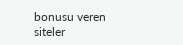bonusu veren siteler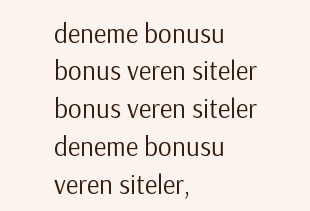deneme bonusu bonus veren siteler bonus veren siteler deneme bonusu veren siteler,